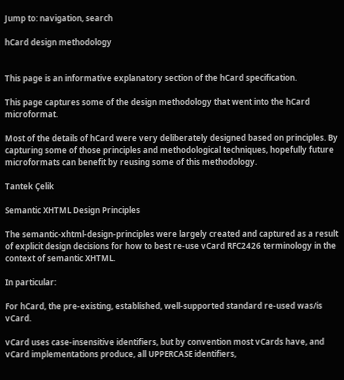Jump to: navigation, search

hCard design methodology


This page is an informative explanatory section of the hCard specification.

This page captures some of the design methodology that went into the hCard microformat.

Most of the details of hCard were very deliberately designed based on principles. By capturing some of those principles and methodological techniques, hopefully future microformats can benefit by reusing some of this methodology.

Tantek Çelik

Semantic XHTML Design Principles

The semantic-xhtml-design-principles were largely created and captured as a result of explicit design decisions for how to best re-use vCard RFC2426 terminology in the context of semantic XHTML.

In particular:

For hCard, the pre-existing, established, well-supported standard re-used was/is vCard.

vCard uses case-insensitive identifiers, but by convention most vCards have, and vCard implementations produce, all UPPERCASE identifiers,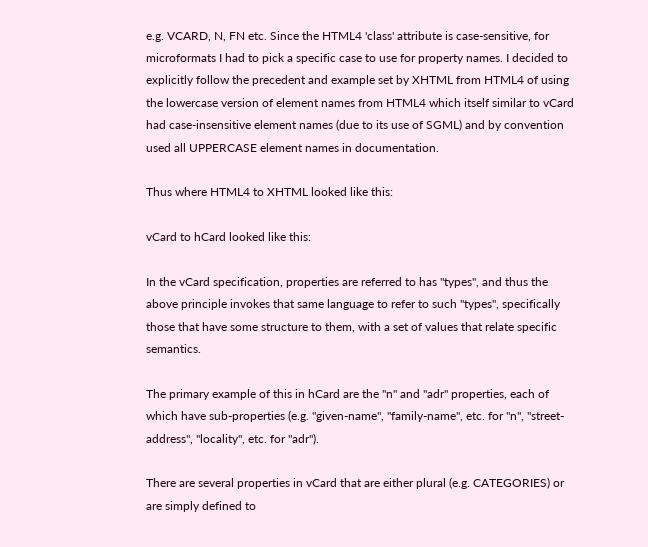e.g. VCARD, N, FN etc. Since the HTML4 'class' attribute is case-sensitive, for microformats I had to pick a specific case to use for property names. I decided to explicitly follow the precedent and example set by XHTML from HTML4 of using the lowercase version of element names from HTML4 which itself similar to vCard had case-insensitive element names (due to its use of SGML) and by convention used all UPPERCASE element names in documentation.

Thus where HTML4 to XHTML looked like this:

vCard to hCard looked like this:

In the vCard specification, properties are referred to has "types", and thus the above principle invokes that same language to refer to such "types", specifically those that have some structure to them, with a set of values that relate specific semantics.

The primary example of this in hCard are the "n" and "adr" properties, each of which have sub-properties (e.g. "given-name", "family-name", etc. for "n", "street-address", "locality", etc. for "adr").

There are several properties in vCard that are either plural (e.g. CATEGORIES) or are simply defined to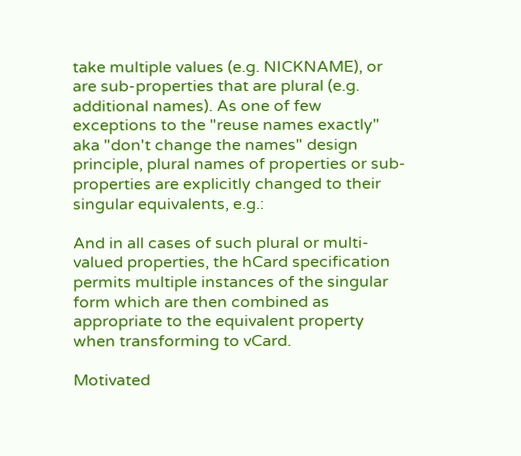take multiple values (e.g. NICKNAME), or are sub-properties that are plural (e.g. additional names). As one of few exceptions to the "reuse names exactly" aka "don't change the names" design principle, plural names of properties or sub-properties are explicitly changed to their singular equivalents, e.g.:

And in all cases of such plural or multi-valued properties, the hCard specification permits multiple instances of the singular form which are then combined as appropriate to the equivalent property when transforming to vCard.

Motivated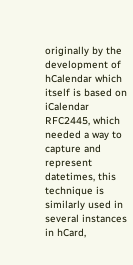originally by the development of hCalendar which itself is based on iCalendar RFC2445, which needed a way to capture and represent datetimes, this technique is similarly used in several instances in hCard,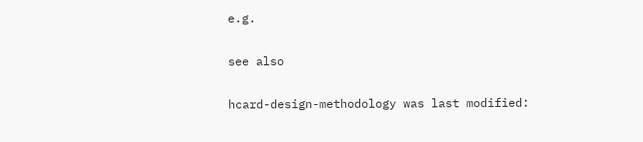e.g.

see also

hcard-design-methodology was last modified: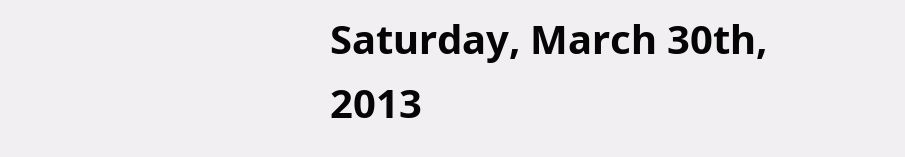Saturday, March 30th, 2013